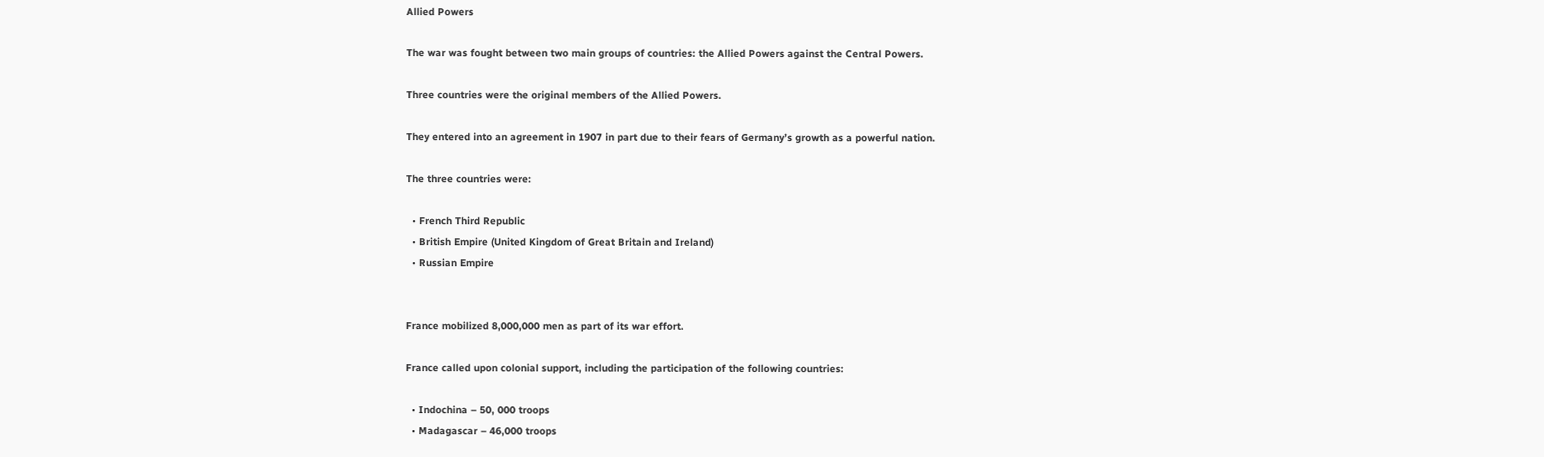Allied Powers

The war was fought between two main groups of countries: the Allied Powers against the Central Powers.

Three countries were the original members of the Allied Powers.

They entered into an agreement in 1907 in part due to their fears of Germany’s growth as a powerful nation.

The three countries were:

  • French Third Republic
  • British Empire (United Kingdom of Great Britain and Ireland)
  • Russian Empire


France mobilized 8,000,000 men as part of its war effort.

France called upon colonial support, including the participation of the following countries:

  • Indochina – 50, 000 troops
  • Madagascar – 46,000 troops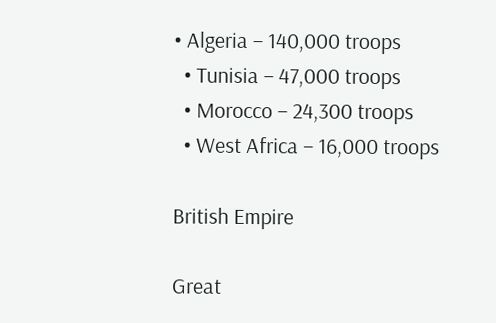• Algeria – 140,000 troops
  • Tunisia – 47,000 troops
  • Morocco – 24,300 troops
  • West Africa – 16,000 troops

British Empire

Great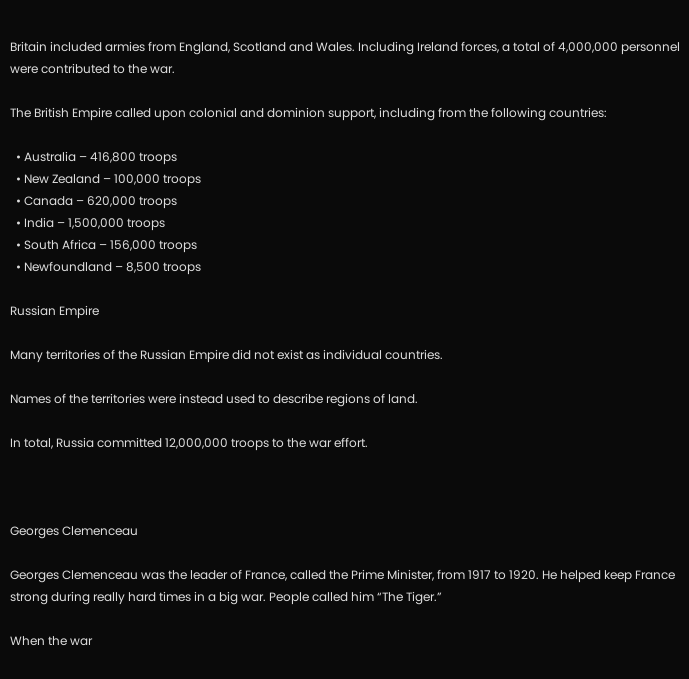Britain included armies from England, Scotland and Wales. Including Ireland forces, a total of 4,000,000 personnel were contributed to the war.

The British Empire called upon colonial and dominion support, including from the following countries:

  • Australia – 416,800 troops
  • New Zealand – 100,000 troops
  • Canada – 620,000 troops
  • India – 1,500,000 troops
  • South Africa – 156,000 troops
  • Newfoundland – 8,500 troops

Russian Empire

Many territories of the Russian Empire did not exist as individual countries.

Names of the territories were instead used to describe regions of land.

In total, Russia committed 12,000,000 troops to the war effort.



Georges Clemenceau

Georges Clemenceau was the leader of France, called the Prime Minister, from 1917 to 1920. He helped keep France strong during really hard times in a big war. People called him “The Tiger.”

When the war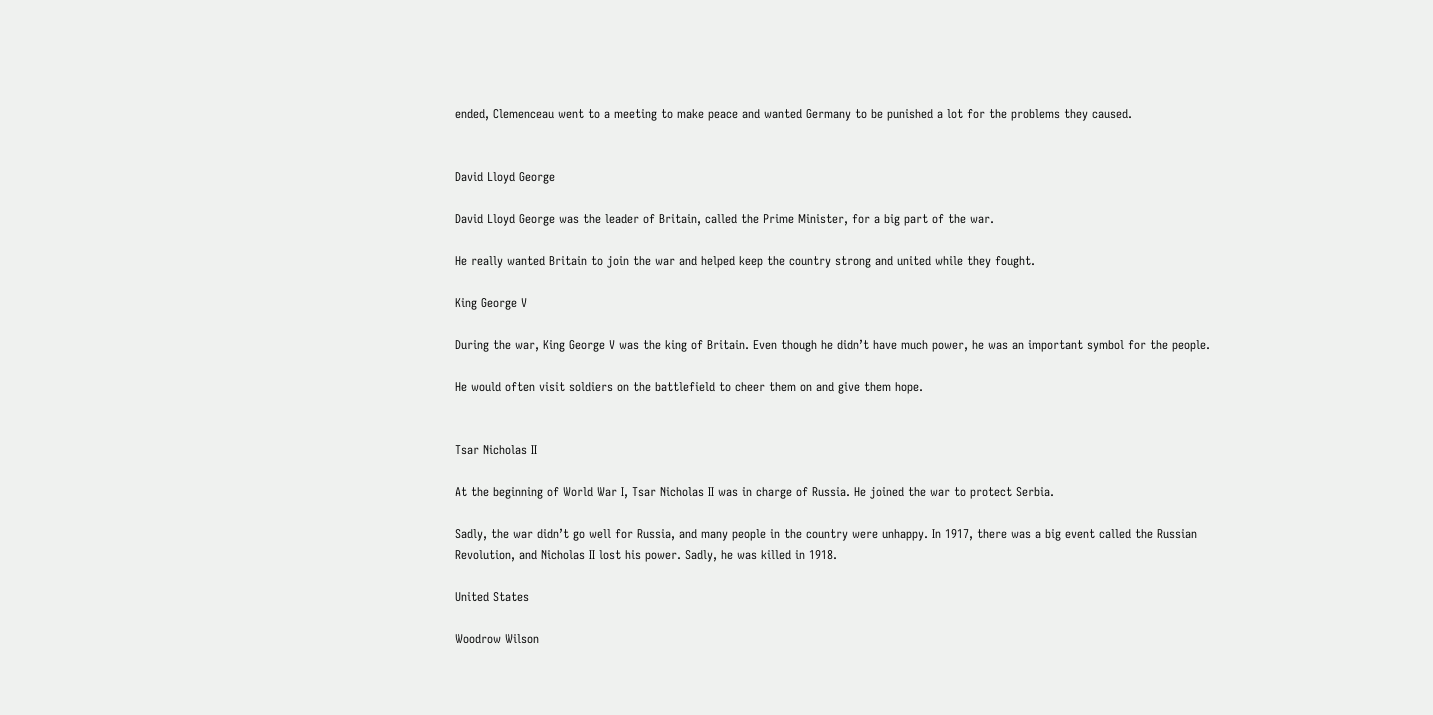ended, Clemenceau went to a meeting to make peace and wanted Germany to be punished a lot for the problems they caused.


David Lloyd George

David Lloyd George was the leader of Britain, called the Prime Minister, for a big part of the war.

He really wanted Britain to join the war and helped keep the country strong and united while they fought.

King George V

During the war, King George V was the king of Britain. Even though he didn’t have much power, he was an important symbol for the people.

He would often visit soldiers on the battlefield to cheer them on and give them hope.


Tsar Nicholas II

At the beginning of World War I, Tsar Nicholas II was in charge of Russia. He joined the war to protect Serbia.

Sadly, the war didn’t go well for Russia, and many people in the country were unhappy. In 1917, there was a big event called the Russian Revolution, and Nicholas II lost his power. Sadly, he was killed in 1918.

United States

Woodrow Wilson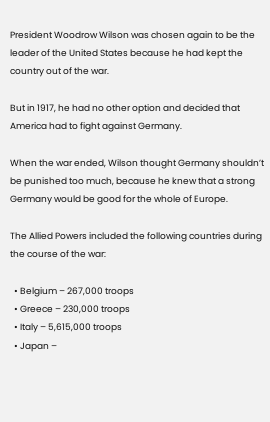President Woodrow Wilson was chosen again to be the leader of the United States because he had kept the country out of the war.

But in 1917, he had no other option and decided that America had to fight against Germany.

When the war ended, Wilson thought Germany shouldn’t be punished too much, because he knew that a strong Germany would be good for the whole of Europe.

The Allied Powers included the following countries during the course of the war:

  • Belgium – 267,000 troops
  • Greece – 230,000 troops
  • Italy – 5,615,000 troops
  • Japan –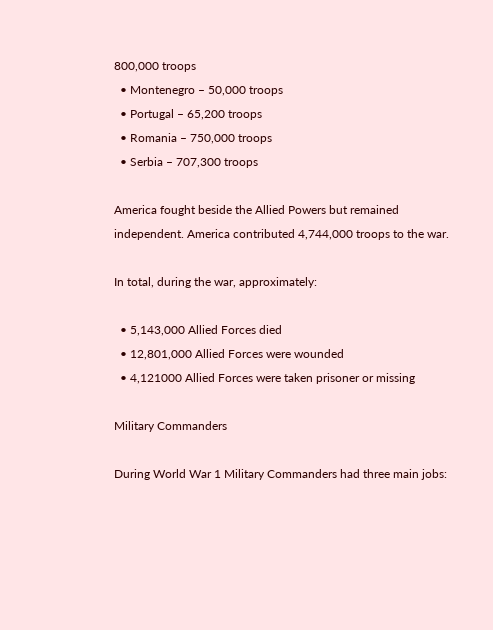800,000 troops
  • Montenegro – 50,000 troops
  • Portugal – 65,200 troops
  • Romania – 750,000 troops
  • Serbia – 707,300 troops

America fought beside the Allied Powers but remained independent. America contributed 4,744,000 troops to the war.

In total, during the war, approximately:

  • 5,143,000 Allied Forces died
  • 12,801,000 Allied Forces were wounded
  • 4,121000 Allied Forces were taken prisoner or missing

Military Commanders

During World War 1 Military Commanders had three main jobs: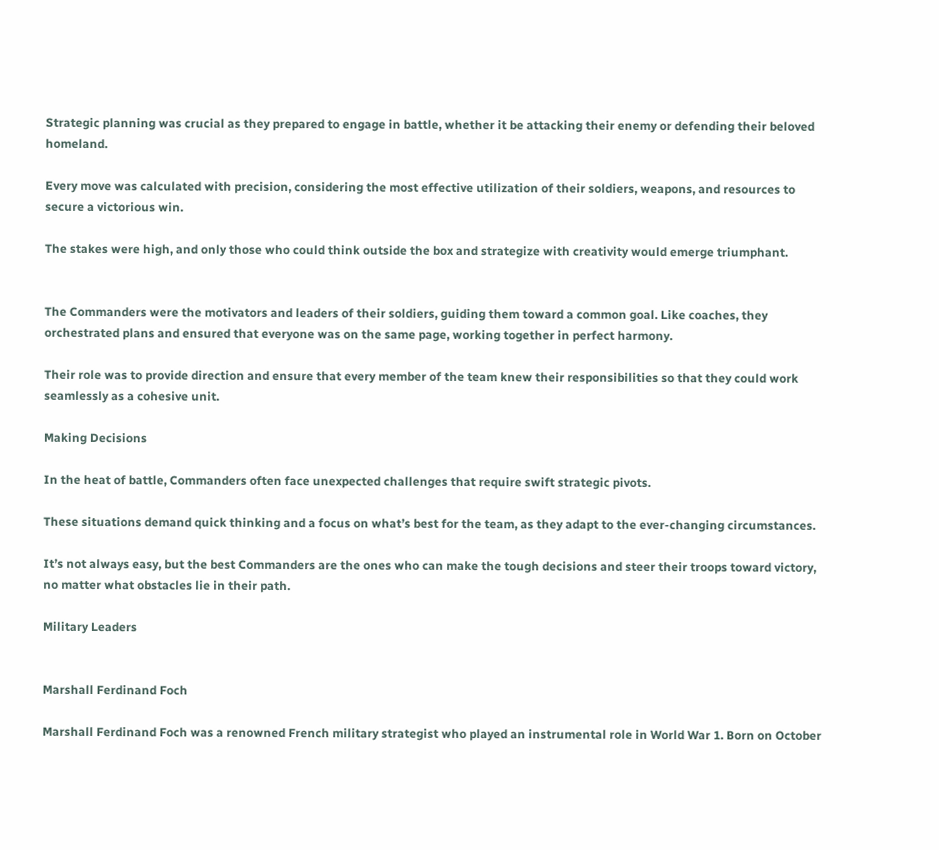Strategic planning was crucial as they prepared to engage in battle, whether it be attacking their enemy or defending their beloved homeland.

Every move was calculated with precision, considering the most effective utilization of their soldiers, weapons, and resources to secure a victorious win.

The stakes were high, and only those who could think outside the box and strategize with creativity would emerge triumphant.


The Commanders were the motivators and leaders of their soldiers, guiding them toward a common goal. Like coaches, they orchestrated plans and ensured that everyone was on the same page, working together in perfect harmony.

Their role was to provide direction and ensure that every member of the team knew their responsibilities so that they could work seamlessly as a cohesive unit.

Making Decisions

In the heat of battle, Commanders often face unexpected challenges that require swift strategic pivots.

These situations demand quick thinking and a focus on what’s best for the team, as they adapt to the ever-changing circumstances.

It’s not always easy, but the best Commanders are the ones who can make the tough decisions and steer their troops toward victory, no matter what obstacles lie in their path.

Military Leaders


Marshall Ferdinand Foch

Marshall Ferdinand Foch was a renowned French military strategist who played an instrumental role in World War 1. Born on October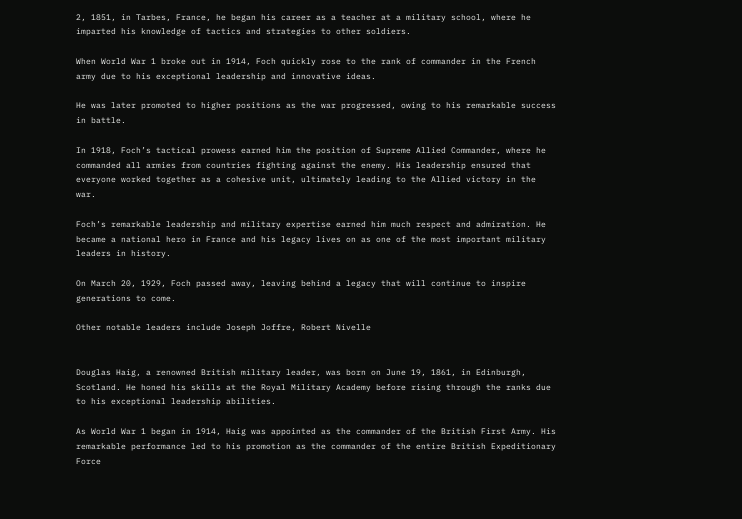2, 1851, in Tarbes, France, he began his career as a teacher at a military school, where he imparted his knowledge of tactics and strategies to other soldiers.

When World War 1 broke out in 1914, Foch quickly rose to the rank of commander in the French army due to his exceptional leadership and innovative ideas.

He was later promoted to higher positions as the war progressed, owing to his remarkable success in battle.

In 1918, Foch’s tactical prowess earned him the position of Supreme Allied Commander, where he commanded all armies from countries fighting against the enemy. His leadership ensured that everyone worked together as a cohesive unit, ultimately leading to the Allied victory in the war.

Foch’s remarkable leadership and military expertise earned him much respect and admiration. He became a national hero in France and his legacy lives on as one of the most important military leaders in history.

On March 20, 1929, Foch passed away, leaving behind a legacy that will continue to inspire generations to come.

Other notable leaders include Joseph Joffre, Robert Nivelle


Douglas Haig, a renowned British military leader, was born on June 19, 1861, in Edinburgh, Scotland. He honed his skills at the Royal Military Academy before rising through the ranks due to his exceptional leadership abilities.

As World War 1 began in 1914, Haig was appointed as the commander of the British First Army. His remarkable performance led to his promotion as the commander of the entire British Expeditionary Force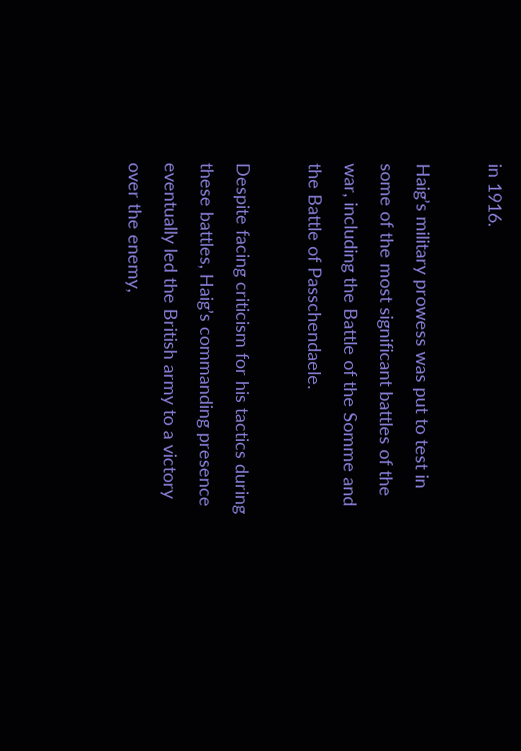in 1916.

Haig’s military prowess was put to test in some of the most significant battles of the war, including the Battle of the Somme and the Battle of Passchendaele.

Despite facing criticism for his tactics during these battles, Haig’s commanding presence eventually led the British army to a victory over the enemy,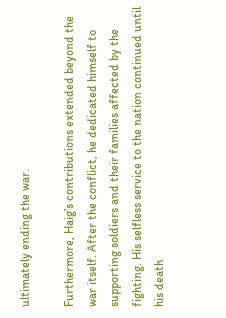ultimately ending the war.

Furthermore, Haig’s contributions extended beyond the war itself. After the conflict, he dedicated himself to supporting soldiers and their families affected by the fighting. His selfless service to the nation continued until his death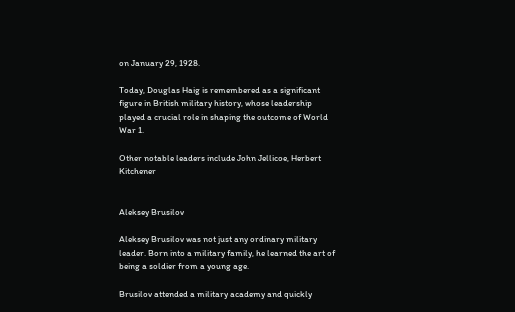on January 29, 1928.

Today, Douglas Haig is remembered as a significant figure in British military history, whose leadership played a crucial role in shaping the outcome of World War 1.

Other notable leaders include John Jellicoe, Herbert Kitchener


Aleksey Brusilov

Aleksey Brusilov was not just any ordinary military leader. Born into a military family, he learned the art of being a soldier from a young age.

Brusilov attended a military academy and quickly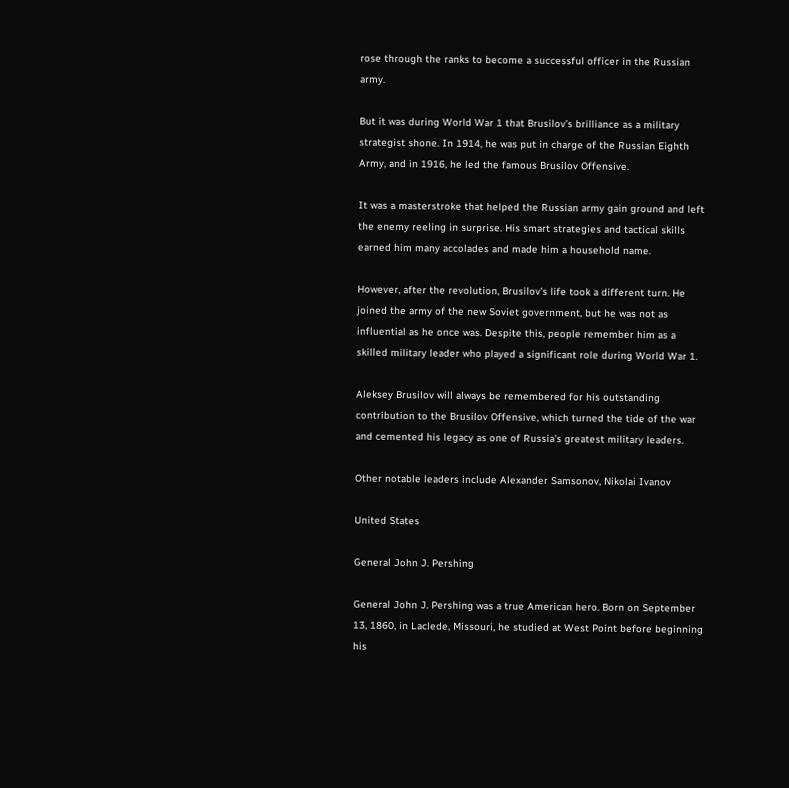rose through the ranks to become a successful officer in the Russian army.

But it was during World War 1 that Brusilov’s brilliance as a military strategist shone. In 1914, he was put in charge of the Russian Eighth Army, and in 1916, he led the famous Brusilov Offensive.

It was a masterstroke that helped the Russian army gain ground and left the enemy reeling in surprise. His smart strategies and tactical skills earned him many accolades and made him a household name.

However, after the revolution, Brusilov’s life took a different turn. He joined the army of the new Soviet government, but he was not as influential as he once was. Despite this, people remember him as a skilled military leader who played a significant role during World War 1.

Aleksey Brusilov will always be remembered for his outstanding contribution to the Brusilov Offensive, which turned the tide of the war and cemented his legacy as one of Russia’s greatest military leaders.

Other notable leaders include Alexander Samsonov, Nikolai Ivanov

United States

General John J. Pershing

General John J. Pershing was a true American hero. Born on September 13, 1860, in Laclede, Missouri, he studied at West Point before beginning his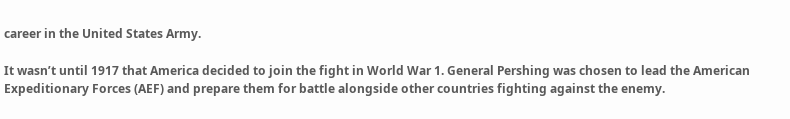career in the United States Army.

It wasn’t until 1917 that America decided to join the fight in World War 1. General Pershing was chosen to lead the American Expeditionary Forces (AEF) and prepare them for battle alongside other countries fighting against the enemy.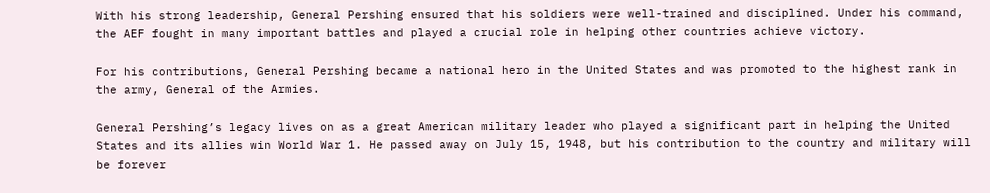With his strong leadership, General Pershing ensured that his soldiers were well-trained and disciplined. Under his command, the AEF fought in many important battles and played a crucial role in helping other countries achieve victory.

For his contributions, General Pershing became a national hero in the United States and was promoted to the highest rank in the army, General of the Armies.

General Pershing’s legacy lives on as a great American military leader who played a significant part in helping the United States and its allies win World War 1. He passed away on July 15, 1948, but his contribution to the country and military will be forever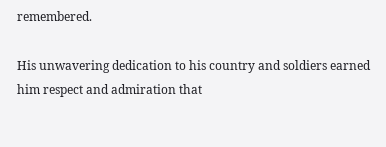remembered.

His unwavering dedication to his country and soldiers earned him respect and admiration that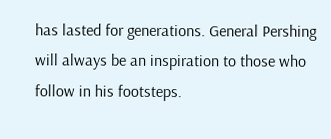has lasted for generations. General Pershing will always be an inspiration to those who follow in his footsteps.